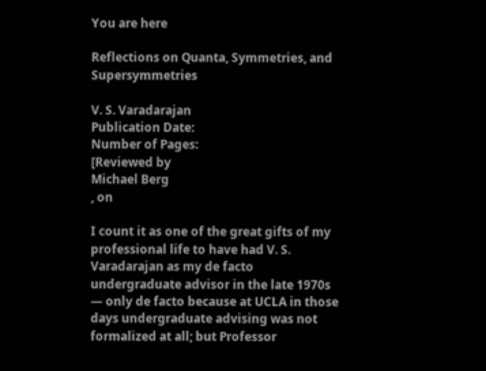You are here

Reflections on Quanta, Symmetries, and Supersymmetries

V. S. Varadarajan
Publication Date:
Number of Pages:
[Reviewed by
Michael Berg
, on

I count it as one of the great gifts of my professional life to have had V. S. Varadarajan as my de facto undergraduate advisor in the late 1970s — only de facto because at UCLA in those days undergraduate advising was not formalized at all; but Professor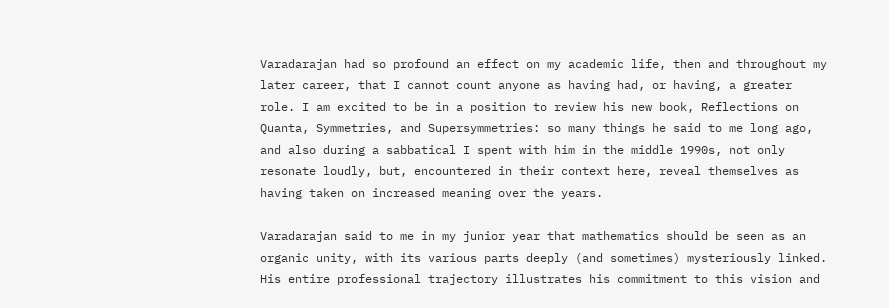Varadarajan had so profound an effect on my academic life, then and throughout my later career, that I cannot count anyone as having had, or having, a greater role. I am excited to be in a position to review his new book, Reflections on Quanta, Symmetries, and Supersymmetries: so many things he said to me long ago, and also during a sabbatical I spent with him in the middle 1990s, not only resonate loudly, but, encountered in their context here, reveal themselves as having taken on increased meaning over the years.

Varadarajan said to me in my junior year that mathematics should be seen as an organic unity, with its various parts deeply (and sometimes) mysteriously linked. His entire professional trajectory illustrates his commitment to this vision and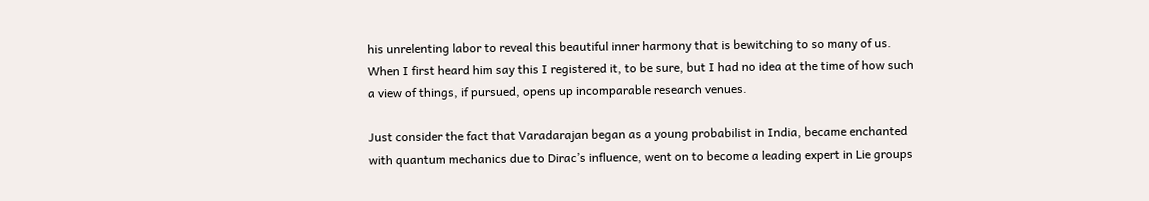his unrelenting labor to reveal this beautiful inner harmony that is bewitching to so many of us. When I first heard him say this I registered it, to be sure, but I had no idea at the time of how such a view of things, if pursued, opens up incomparable research venues.

Just consider the fact that Varadarajan began as a young probabilist in India, became enchanted with quantum mechanics due to Dirac’s influence, went on to become a leading expert in Lie groups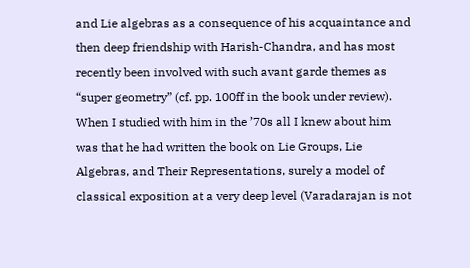and Lie algebras as a consequence of his acquaintance and then deep friendship with Harish-Chandra, and has most recently been involved with such avant garde themes as “super geometry” (cf. pp. 100ff in the book under review). When I studied with him in the ’70s all I knew about him was that he had written the book on Lie Groups, Lie Algebras, and Their Representations, surely a model of classical exposition at a very deep level (Varadarajan is not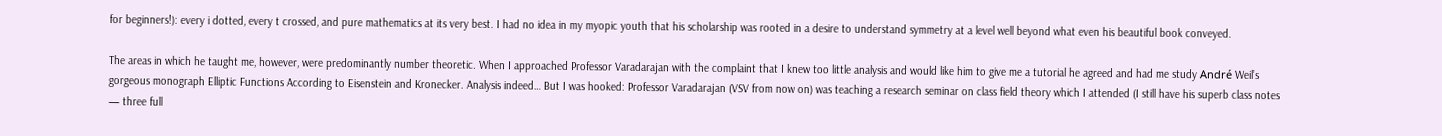for beginners!): every i dotted, every t crossed, and pure mathematics at its very best. I had no idea in my myopic youth that his scholarship was rooted in a desire to understand symmetry at a level well beyond what even his beautiful book conveyed.

The areas in which he taught me, however, were predominantly number theoretic. When I approached Professor Varadarajan with the complaint that I knew too little analysis and would like him to give me a tutorial he agreed and had me study André Weil’s gorgeous monograph Elliptic Functions According to Eisenstein and Kronecker. Analysis indeed… But I was hooked: Professor Varadarajan (VSV from now on) was teaching a research seminar on class field theory which I attended (I still have his superb class notes — three full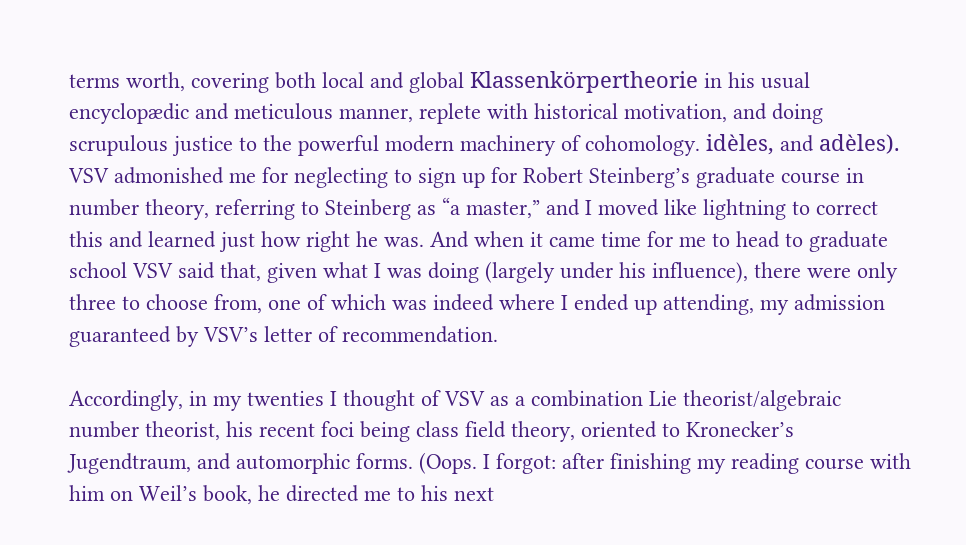terms worth, covering both local and global Klassenkörpertheorie in his usual encyclopædic and meticulous manner, replete with historical motivation, and doing scrupulous justice to the powerful modern machinery of cohomology. idèles, and adèles). VSV admonished me for neglecting to sign up for Robert Steinberg’s graduate course in number theory, referring to Steinberg as “a master,” and I moved like lightning to correct this and learned just how right he was. And when it came time for me to head to graduate school VSV said that, given what I was doing (largely under his influence), there were only three to choose from, one of which was indeed where I ended up attending, my admission guaranteed by VSV’s letter of recommendation.

Accordingly, in my twenties I thought of VSV as a combination Lie theorist/algebraic number theorist, his recent foci being class field theory, oriented to Kronecker’s Jugendtraum, and automorphic forms. (Oops. I forgot: after finishing my reading course with him on Weil’s book, he directed me to his next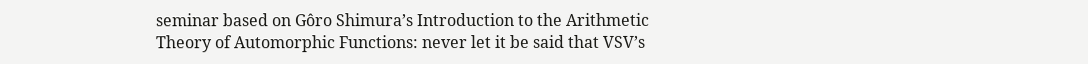seminar based on Gôro Shimura’s Introduction to the Arithmetic Theory of Automorphic Functions: never let it be said that VSV’s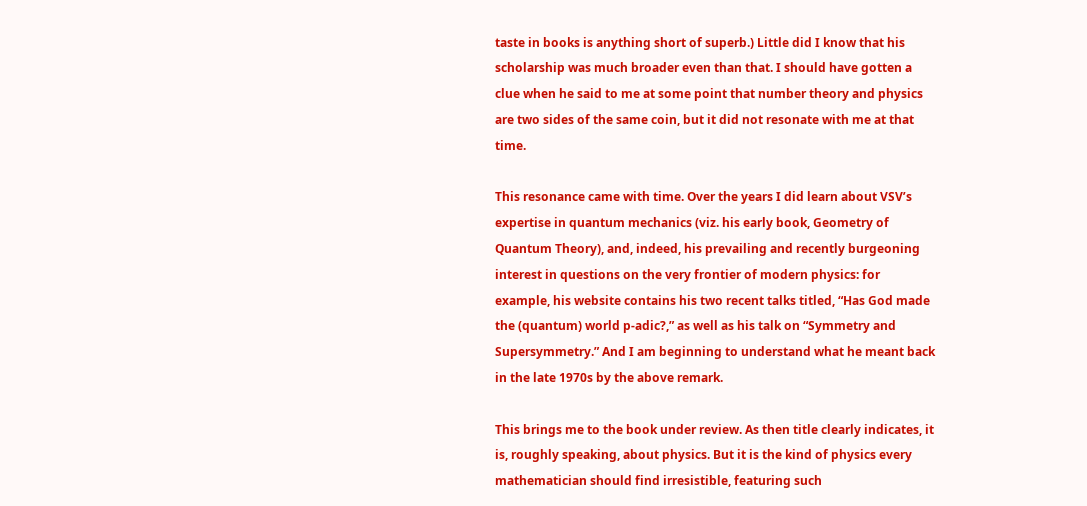taste in books is anything short of superb.) Little did I know that his scholarship was much broader even than that. I should have gotten a clue when he said to me at some point that number theory and physics are two sides of the same coin, but it did not resonate with me at that time.

This resonance came with time. Over the years I did learn about VSV’s expertise in quantum mechanics (viz. his early book, Geometry of Quantum Theory), and, indeed, his prevailing and recently burgeoning interest in questions on the very frontier of modern physics: for example, his website contains his two recent talks titled, “Has God made the (quantum) world p-adic?,” as well as his talk on “Symmetry and Supersymmetry.” And I am beginning to understand what he meant back in the late 1970s by the above remark.

This brings me to the book under review. As then title clearly indicates, it is, roughly speaking, about physics. But it is the kind of physics every mathematician should find irresistible, featuring such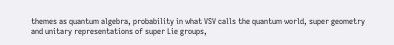themes as quantum algebra, probability in what VSV calls the quantum world, super geometry and unitary representations of super Lie groups,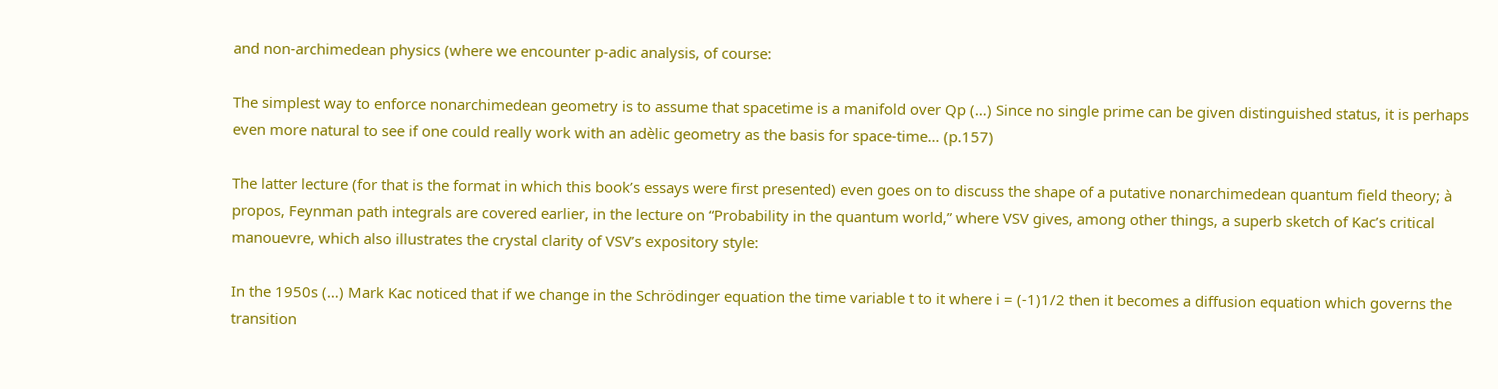and non-archimedean physics (where we encounter p-adic analysis, of course:

The simplest way to enforce nonarchimedean geometry is to assume that spacetime is a manifold over Qp (…) Since no single prime can be given distinguished status, it is perhaps even more natural to see if one could really work with an adèlic geometry as the basis for space-time… (p.157)

The latter lecture (for that is the format in which this book’s essays were first presented) even goes on to discuss the shape of a putative nonarchimedean quantum field theory; à propos, Feynman path integrals are covered earlier, in the lecture on “Probability in the quantum world,” where VSV gives, among other things, a superb sketch of Kac’s critical manouevre, which also illustrates the crystal clarity of VSV’s expository style:

In the 1950s (…) Mark Kac noticed that if we change in the Schrödinger equation the time variable t to it where i = (-1)1/2 then it becomes a diffusion equation which governs the transition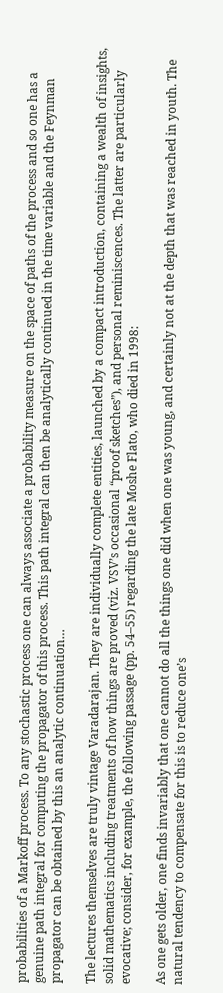probabilities of a Markoff process. To any stochastic process one can always associate a probability measure on the space of paths of the process and so one has a genuine path integral for computing the propagator of this process. This path integral can then be analytically continued in the time variable and the Feynman propagator can be obtained by this an analytic continuation…

The lectures themselves are truly vintage Varadarajan. They are individually complete entities, launched by a compact introduction, containing a wealth of insights, solid mathematics including treatments of how things are proved (viz. VSV’s occasional “proof sketches”), and personal reminiscences. The latter are particularly evocative; consider, for example, the following passage (pp. 54–55) regarding the late Moshe Flato, who died in 1998:

As one gets older, one finds invariably that one cannot do all the things one did when one was young, and certainly not at the depth that was reached in youth. The natural tendency to compensate for this is to reduce one’s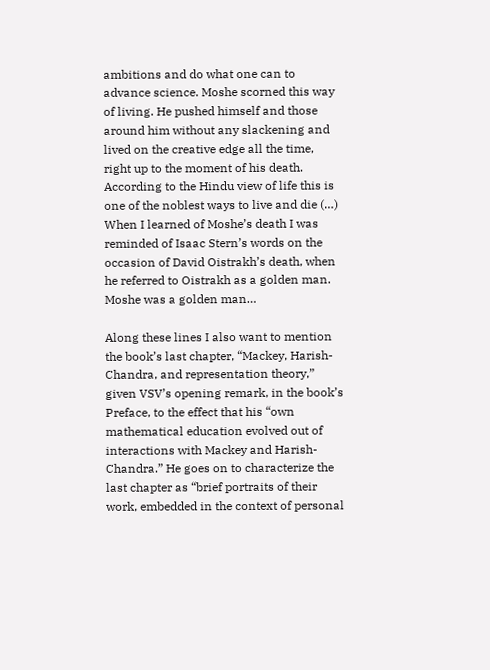ambitions and do what one can to advance science. Moshe scorned this way of living. He pushed himself and those around him without any slackening and lived on the creative edge all the time, right up to the moment of his death. According to the Hindu view of life this is one of the noblest ways to live and die (…) When I learned of Moshe’s death I was reminded of Isaac Stern’s words on the occasion of David Oistrakh’s death, when he referred to Oistrakh as a golden man. Moshe was a golden man…

Along these lines I also want to mention the book’s last chapter, “Mackey, Harish-Chandra, and representation theory,” given VSV’s opening remark, in the book’s Preface, to the effect that his “own mathematical education evolved out of interactions with Mackey and Harish-Chandra.” He goes on to characterize the last chapter as “brief portraits of their work, embedded in the context of personal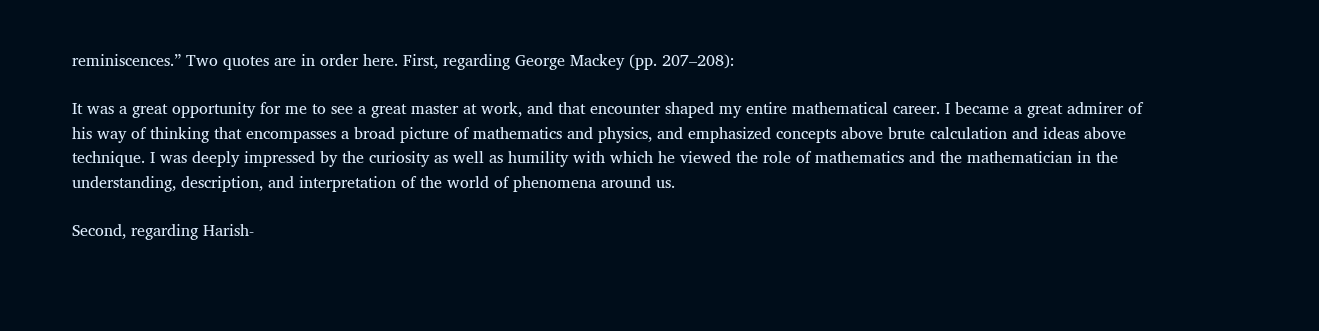reminiscences.” Two quotes are in order here. First, regarding George Mackey (pp. 207–208):

It was a great opportunity for me to see a great master at work, and that encounter shaped my entire mathematical career. I became a great admirer of his way of thinking that encompasses a broad picture of mathematics and physics, and emphasized concepts above brute calculation and ideas above technique. I was deeply impressed by the curiosity as well as humility with which he viewed the role of mathematics and the mathematician in the understanding, description, and interpretation of the world of phenomena around us.

Second, regarding Harish-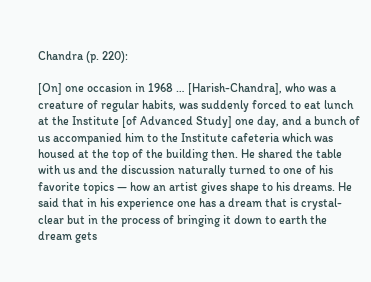Chandra (p. 220):

[On] one occasion in 1968 … [Harish-Chandra], who was a creature of regular habits, was suddenly forced to eat lunch at the Institute [of Advanced Study] one day, and a bunch of us accompanied him to the Institute cafeteria which was housed at the top of the building then. He shared the table with us and the discussion naturally turned to one of his favorite topics — how an artist gives shape to his dreams. He said that in his experience one has a dream that is crystal-clear but in the process of bringing it down to earth the dream gets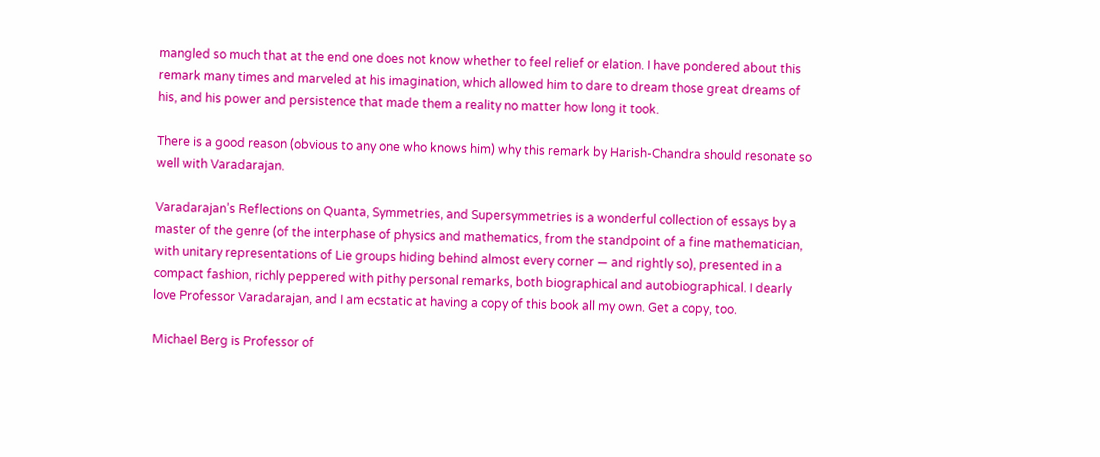mangled so much that at the end one does not know whether to feel relief or elation. I have pondered about this remark many times and marveled at his imagination, which allowed him to dare to dream those great dreams of his, and his power and persistence that made them a reality no matter how long it took.

There is a good reason (obvious to any one who knows him) why this remark by Harish-Chandra should resonate so well with Varadarajan.

Varadarajan’s Reflections on Quanta, Symmetries, and Supersymmetries is a wonderful collection of essays by a master of the genre (of the interphase of physics and mathematics, from the standpoint of a fine mathematician, with unitary representations of Lie groups hiding behind almost every corner — and rightly so), presented in a compact fashion, richly peppered with pithy personal remarks, both biographical and autobiographical. I dearly love Professor Varadarajan, and I am ecstatic at having a copy of this book all my own. Get a copy, too.

Michael Berg is Professor of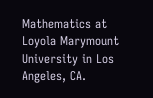Mathematics at Loyola Marymount University in Los Angeles, CA.